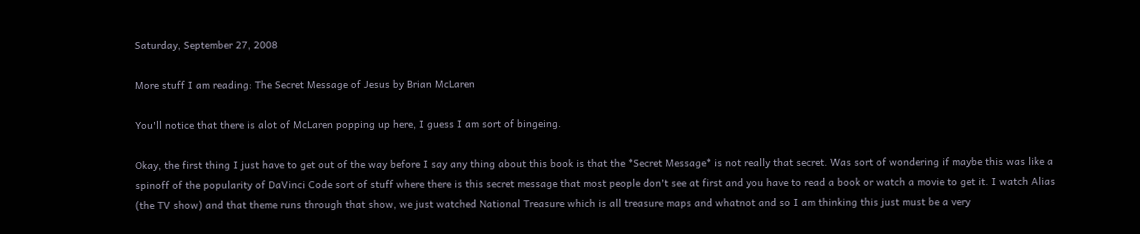Saturday, September 27, 2008

More stuff I am reading: The Secret Message of Jesus by Brian McLaren

You'll notice that there is alot of McLaren popping up here, I guess I am sort of bingeing.

Okay, the first thing I just have to get out of the way before I say any thing about this book is that the *Secret Message* is not really that secret. Was sort of wondering if maybe this was like a spinoff of the popularity of DaVinci Code sort of stuff where there is this secret message that most people don't see at first and you have to read a book or watch a movie to get it. I watch Alias (the TV show) and that theme runs through that show, we just watched National Treasure which is all treasure maps and whatnot and so I am thinking this just must be a very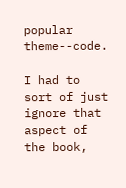popular theme--code.

I had to sort of just ignore that aspect of the book,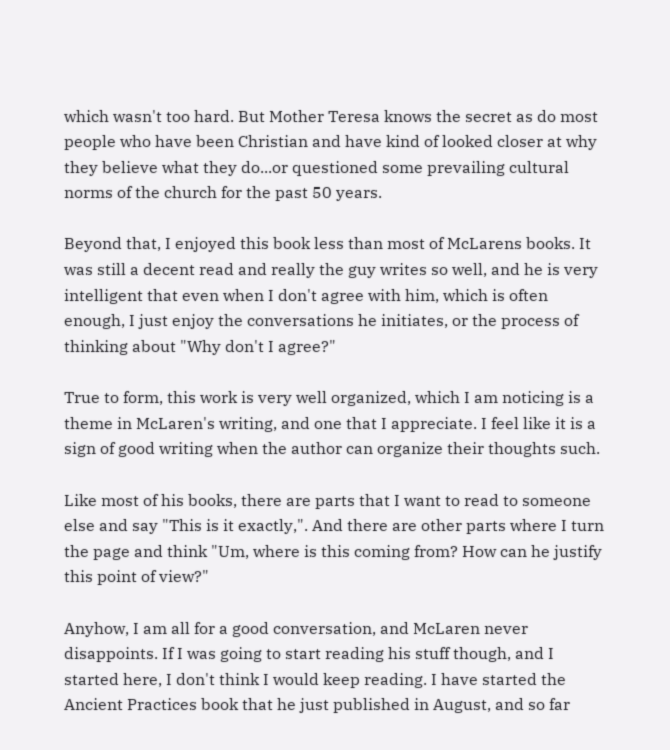which wasn't too hard. But Mother Teresa knows the secret as do most people who have been Christian and have kind of looked closer at why they believe what they do...or questioned some prevailing cultural norms of the church for the past 50 years.

Beyond that, I enjoyed this book less than most of McLarens books. It was still a decent read and really the guy writes so well, and he is very intelligent that even when I don't agree with him, which is often enough, I just enjoy the conversations he initiates, or the process of thinking about "Why don't I agree?"

True to form, this work is very well organized, which I am noticing is a theme in McLaren's writing, and one that I appreciate. I feel like it is a sign of good writing when the author can organize their thoughts such.

Like most of his books, there are parts that I want to read to someone else and say "This is it exactly,". And there are other parts where I turn the page and think "Um, where is this coming from? How can he justify this point of view?"

Anyhow, I am all for a good conversation, and McLaren never disappoints. If I was going to start reading his stuff though, and I started here, I don't think I would keep reading. I have started the Ancient Practices book that he just published in August, and so far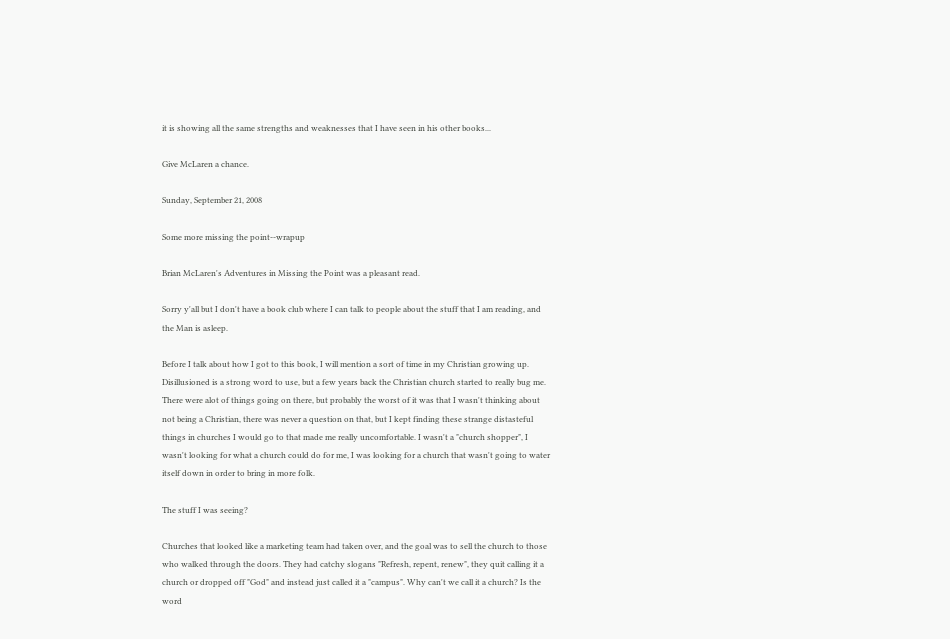it is showing all the same strengths and weaknesses that I have seen in his other books...

Give McLaren a chance.

Sunday, September 21, 2008

Some more missing the point--wrapup

Brian McLaren's Adventures in Missing the Point was a pleasant read.

Sorry y'all but I don't have a book club where I can talk to people about the stuff that I am reading, and the Man is asleep.

Before I talk about how I got to this book, I will mention a sort of time in my Christian growing up. Disillusioned is a strong word to use, but a few years back the Christian church started to really bug me. There were alot of things going on there, but probably the worst of it was that I wasn't thinking about not being a Christian, there was never a question on that, but I kept finding these strange distasteful things in churches I would go to that made me really uncomfortable. I wasn't a "church shopper", I wasn't looking for what a church could do for me, I was looking for a church that wasn't going to water itself down in order to bring in more folk.

The stuff I was seeing?

Churches that looked like a marketing team had taken over, and the goal was to sell the church to those who walked through the doors. They had catchy slogans "Refresh, repent, renew", they quit calling it a church or dropped off "God" and instead just called it a "campus". Why can't we call it a church? Is the word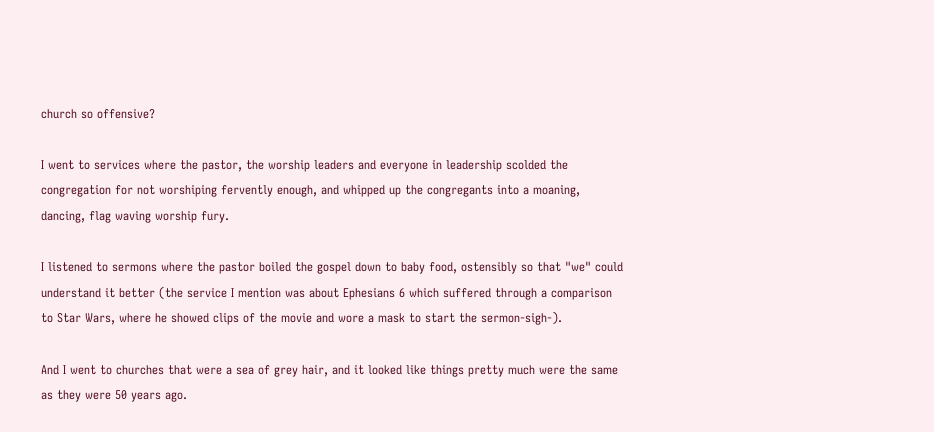church so offensive?

I went to services where the pastor, the worship leaders and everyone in leadership scolded the congregation for not worshiping fervently enough, and whipped up the congregants into a moaning, dancing, flag waving worship fury.

I listened to sermons where the pastor boiled the gospel down to baby food, ostensibly so that "we" could understand it better (the service I mention was about Ephesians 6 which suffered through a comparison to Star Wars, where he showed clips of the movie and wore a mask to start the sermon-sigh-).

And I went to churches that were a sea of grey hair, and it looked like things pretty much were the same as they were 50 years ago.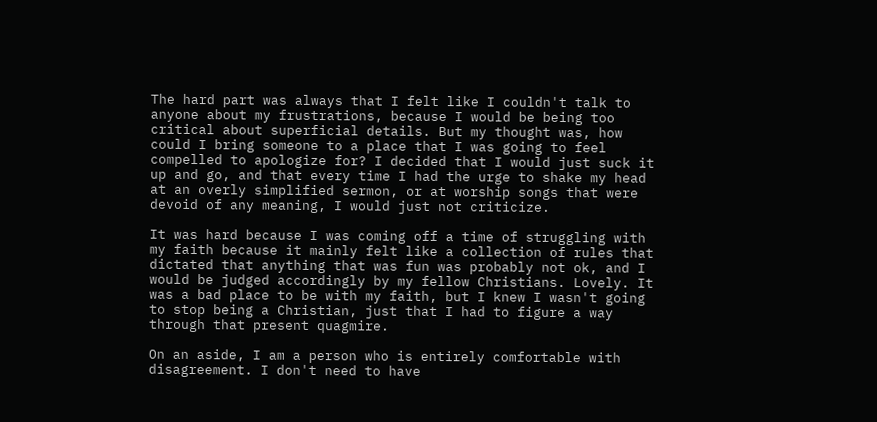The hard part was always that I felt like I couldn't talk to anyone about my frustrations, because I would be being too critical about superficial details. But my thought was, how could I bring someone to a place that I was going to feel compelled to apologize for? I decided that I would just suck it up and go, and that every time I had the urge to shake my head at an overly simplified sermon, or at worship songs that were devoid of any meaning, I would just not criticize.

It was hard because I was coming off a time of struggling with my faith because it mainly felt like a collection of rules that dictated that anything that was fun was probably not ok, and I would be judged accordingly by my fellow Christians. Lovely. It was a bad place to be with my faith, but I knew I wasn't going to stop being a Christian, just that I had to figure a way through that present quagmire.

On an aside, I am a person who is entirely comfortable with disagreement. I don't need to have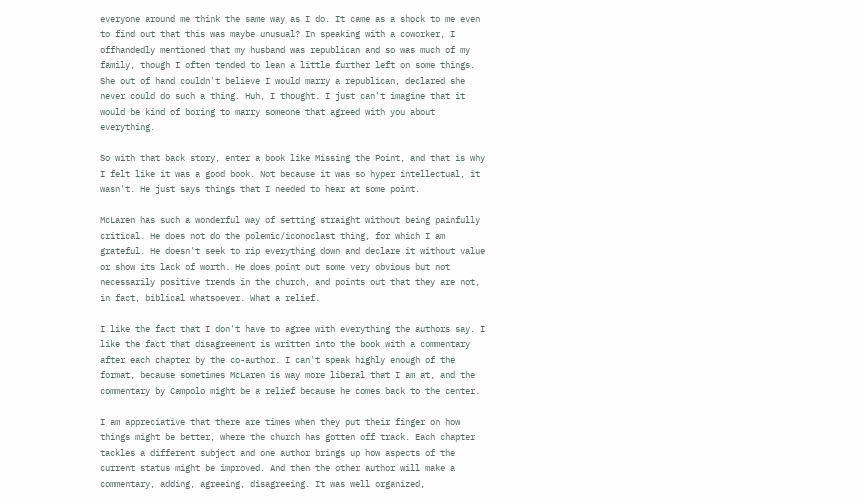everyone around me think the same way as I do. It came as a shock to me even to find out that this was maybe unusual? In speaking with a coworker, I offhandedly mentioned that my husband was republican and so was much of my family, though I often tended to lean a little further left on some things. She out of hand couldn't believe I would marry a republican, declared she never could do such a thing. Huh, I thought. I just can't imagine that it would be kind of boring to marry someone that agreed with you about everything.

So with that back story, enter a book like Missing the Point, and that is why I felt like it was a good book. Not because it was so hyper intellectual, it wasn't. He just says things that I needed to hear at some point.

McLaren has such a wonderful way of setting straight without being painfully critical. He does not do the polemic/iconoclast thing, for which I am grateful. He doesn't seek to rip everything down and declare it without value or show its lack of worth. He does point out some very obvious but not necessarily positive trends in the church, and points out that they are not, in fact, biblical whatsoever. What a relief.

I like the fact that I don't have to agree with everything the authors say. I like the fact that disagreement is written into the book with a commentary after each chapter by the co-author. I can't speak highly enough of the format, because sometimes McLaren is way more liberal that I am at, and the commentary by Campolo might be a relief because he comes back to the center.

I am appreciative that there are times when they put their finger on how things might be better, where the church has gotten off track. Each chapter tackles a different subject and one author brings up how aspects of the current status might be improved. And then the other author will make a commentary, adding, agreeing, disagreeing. It was well organized,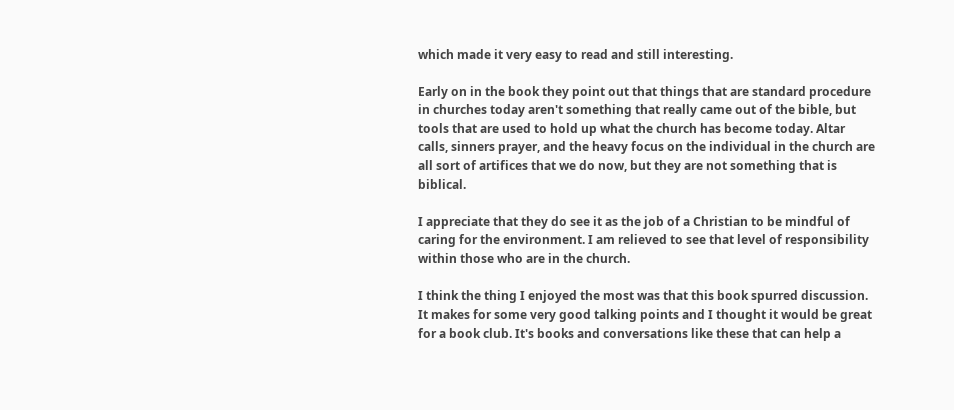which made it very easy to read and still interesting.

Early on in the book they point out that things that are standard procedure in churches today aren't something that really came out of the bible, but tools that are used to hold up what the church has become today. Altar calls, sinners prayer, and the heavy focus on the individual in the church are all sort of artifices that we do now, but they are not something that is biblical.

I appreciate that they do see it as the job of a Christian to be mindful of caring for the environment. I am relieved to see that level of responsibility within those who are in the church.

I think the thing I enjoyed the most was that this book spurred discussion. It makes for some very good talking points and I thought it would be great for a book club. It's books and conversations like these that can help a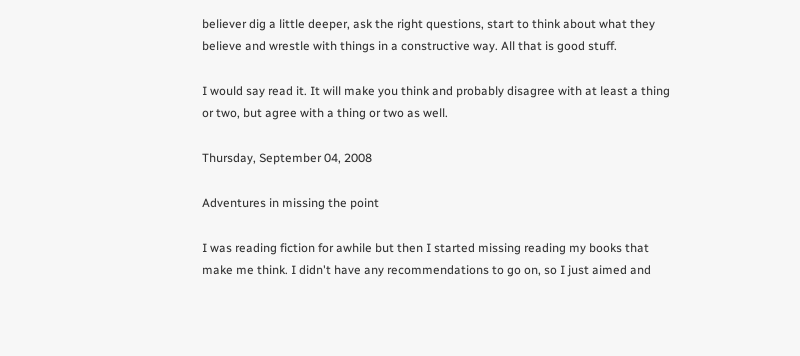believer dig a little deeper, ask the right questions, start to think about what they believe and wrestle with things in a constructive way. All that is good stuff.

I would say read it. It will make you think and probably disagree with at least a thing or two, but agree with a thing or two as well.

Thursday, September 04, 2008

Adventures in missing the point

I was reading fiction for awhile but then I started missing reading my books that make me think. I didn't have any recommendations to go on, so I just aimed and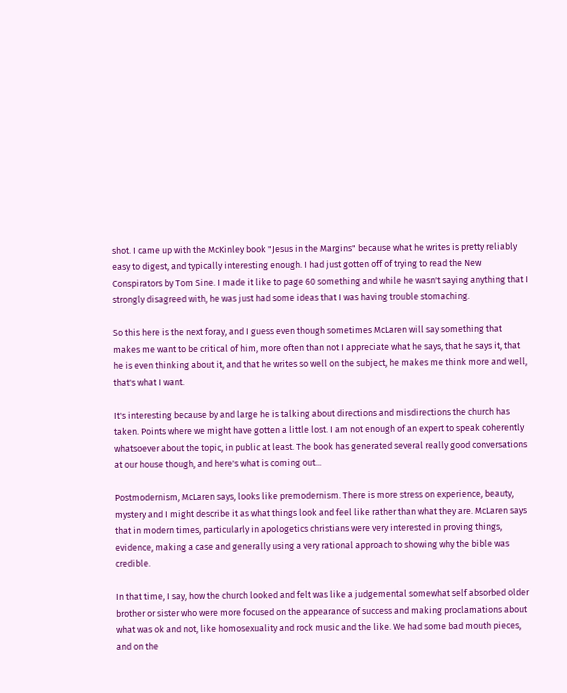shot. I came up with the McKinley book "Jesus in the Margins" because what he writes is pretty reliably easy to digest, and typically interesting enough. I had just gotten off of trying to read the New Conspirators by Tom Sine. I made it like to page 60 something and while he wasn't saying anything that I strongly disagreed with, he was just had some ideas that I was having trouble stomaching.

So this here is the next foray, and I guess even though sometimes McLaren will say something that makes me want to be critical of him, more often than not I appreciate what he says, that he says it, that he is even thinking about it, and that he writes so well on the subject, he makes me think more and well, that's what I want.

It's interesting because by and large he is talking about directions and misdirections the church has taken. Points where we might have gotten a little lost. I am not enough of an expert to speak coherently whatsoever about the topic, in public at least. The book has generated several really good conversations at our house though, and here's what is coming out...

Postmodernism, McLaren says, looks like premodernism. There is more stress on experience, beauty, mystery and I might describe it as what things look and feel like rather than what they are. McLaren says that in modern times, particularly in apologetics christians were very interested in proving things, evidence, making a case and generally using a very rational approach to showing why the bible was credible.

In that time, I say, how the church looked and felt was like a judgemental somewhat self absorbed older brother or sister who were more focused on the appearance of success and making proclamations about what was ok and not, like homosexuality and rock music and the like. We had some bad mouth pieces, and on the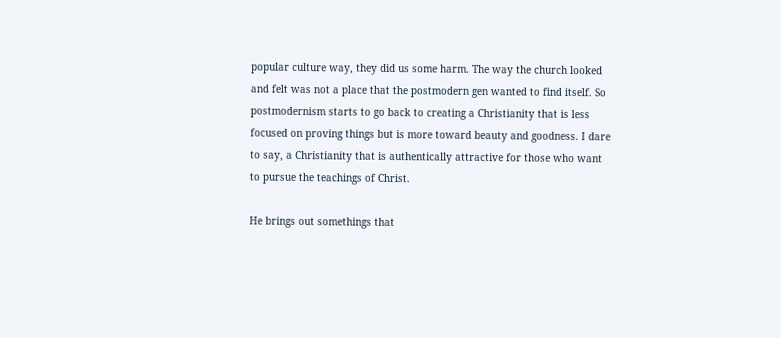popular culture way, they did us some harm. The way the church looked and felt was not a place that the postmodern gen wanted to find itself. So postmodernism starts to go back to creating a Christianity that is less focused on proving things but is more toward beauty and goodness. I dare to say, a Christianity that is authentically attractive for those who want to pursue the teachings of Christ.

He brings out somethings that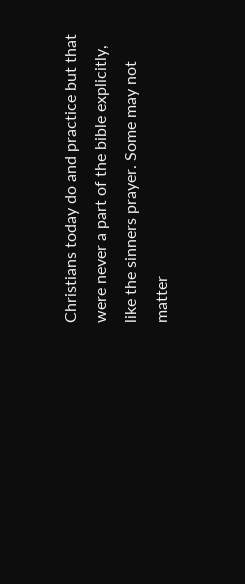Christians today do and practice but that were never a part of the bible explicitly, like the sinners prayer. Some may not matter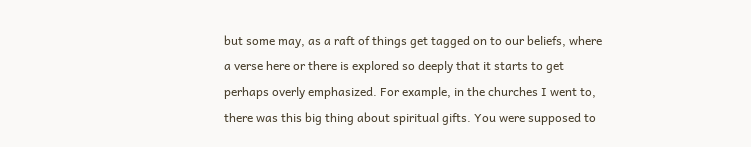but some may, as a raft of things get tagged on to our beliefs, where a verse here or there is explored so deeply that it starts to get perhaps overly emphasized. For example, in the churches I went to, there was this big thing about spiritual gifts. You were supposed to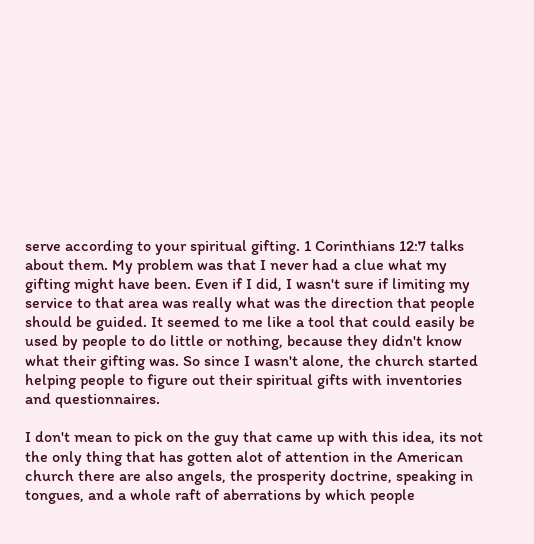serve according to your spiritual gifting. 1 Corinthians 12:7 talks about them. My problem was that I never had a clue what my gifting might have been. Even if I did, I wasn't sure if limiting my service to that area was really what was the direction that people should be guided. It seemed to me like a tool that could easily be used by people to do little or nothing, because they didn't know what their gifting was. So since I wasn't alone, the church started helping people to figure out their spiritual gifts with inventories and questionnaires.

I don't mean to pick on the guy that came up with this idea, its not the only thing that has gotten alot of attention in the American church there are also angels, the prosperity doctrine, speaking in tongues, and a whole raft of aberrations by which people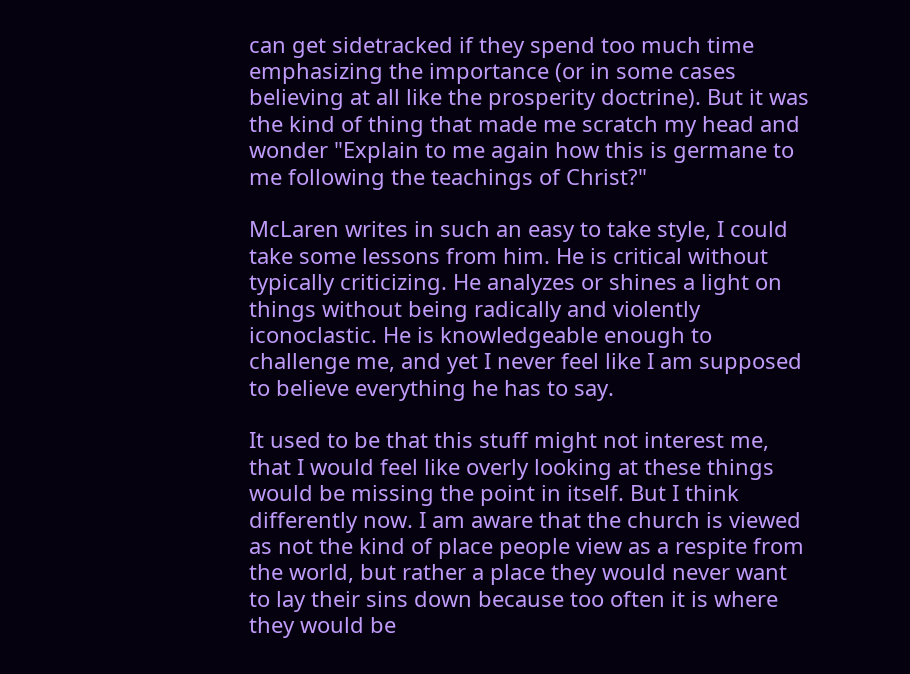can get sidetracked if they spend too much time emphasizing the importance (or in some cases believing at all like the prosperity doctrine). But it was the kind of thing that made me scratch my head and wonder "Explain to me again how this is germane to me following the teachings of Christ?"

McLaren writes in such an easy to take style, I could take some lessons from him. He is critical without typically criticizing. He analyzes or shines a light on things without being radically and violently iconoclastic. He is knowledgeable enough to challenge me, and yet I never feel like I am supposed to believe everything he has to say.

It used to be that this stuff might not interest me, that I would feel like overly looking at these things would be missing the point in itself. But I think differently now. I am aware that the church is viewed as not the kind of place people view as a respite from the world, but rather a place they would never want to lay their sins down because too often it is where they would be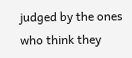judged by the ones who think they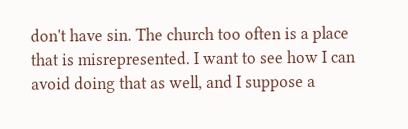don't have sin. The church too often is a place that is misrepresented. I want to see how I can avoid doing that as well, and I suppose a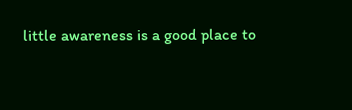little awareness is a good place to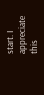start. I appreciate this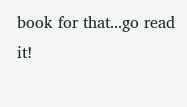book for that...go read it!